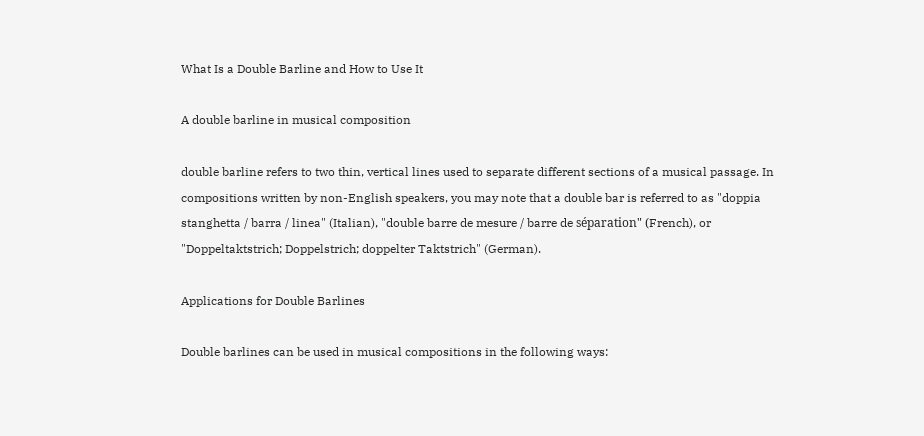What Is a Double Barline and How to Use It

A double barline in musical composition

double barline refers to two thin, vertical lines used to separate different sections of a musical passage. In compositions written by non-English speakers, you may note that a double bar is referred to as "doppia stanghetta / barra / linea" (Italian), "double barre de mesure / barre de séparation" (French), or "Doppeltaktstrich; Doppelstrich; doppelter Taktstrich" (German).

Applications for Double Barlines

Double barlines can be used in musical compositions in the following ways: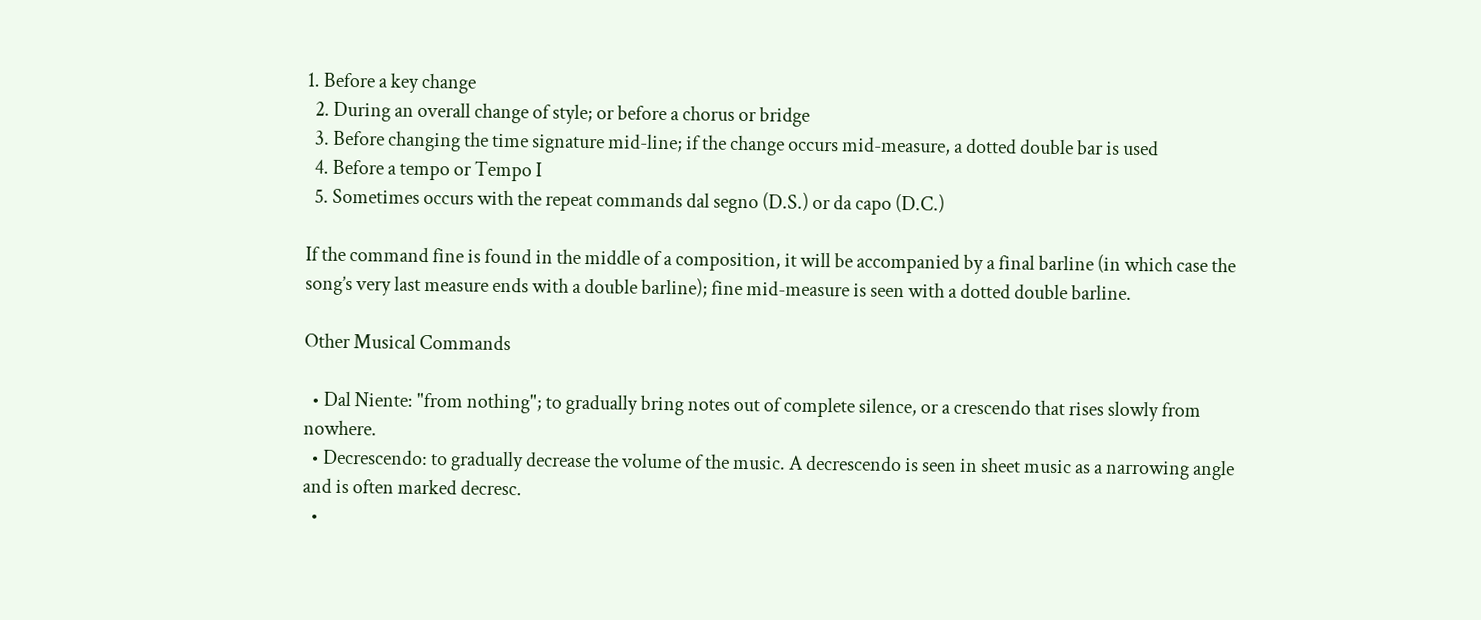1. Before a key change
  2. During an overall change of style; or before a chorus or bridge
  3. Before changing the time signature mid-line; if the change occurs mid-measure, a dotted double bar is used
  4. Before a tempo or Tempo I
  5. Sometimes occurs with the repeat commands dal segno (D.S.) or da capo (D.C.)

If the command fine is found in the middle of a composition, it will be accompanied by a final barline (in which case the song’s very last measure ends with a double barline); fine mid-measure is seen with a dotted double barline.

Other Musical Commands

  • Dal Niente: "from nothing"; to gradually bring notes out of complete silence, or a crescendo that rises slowly from nowhere.
  • Decrescendo: to gradually decrease the volume of the music. A decrescendo is seen in sheet music as a narrowing angle and is often marked decresc.
  •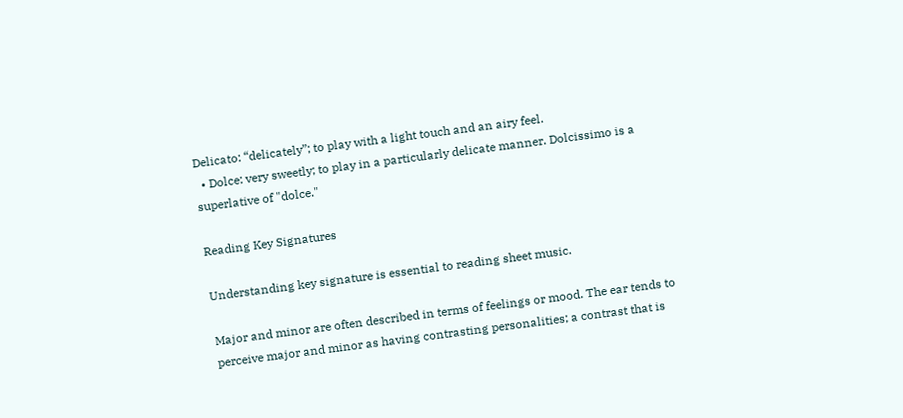Delicato: “delicately”; to play with a light touch and an airy feel.
  • Dolce: very sweetly; to play in a particularly delicate manner. Dolcissimo is a superlative of "dolce."

Reading Key Signatures

Understanding key signature is essential to reading sheet music.

Major and minor are often described in terms of feelings or mood. The ear tends to perceive major and minor as having contrasting personalities; a contrast that is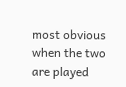most obvious when the two are played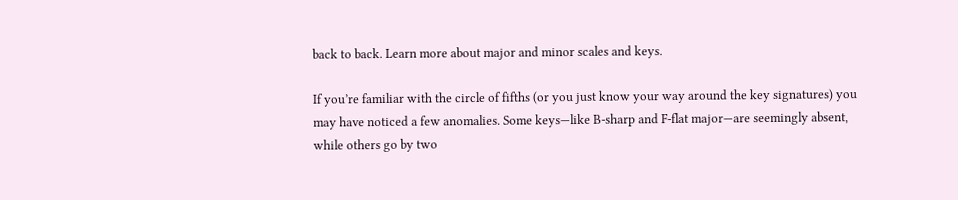back to back. Learn more about major and minor scales and keys.

If you’re familiar with the circle of fifths (or you just know your way around the key signatures) you may have noticed a few anomalies. Some keys—like B-sharp and F-flat major—are seemingly absent, while others go by two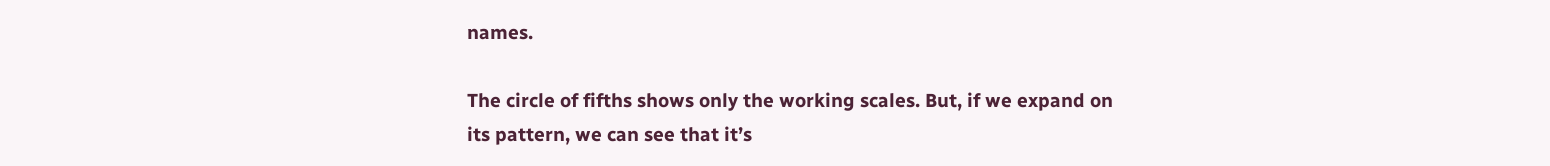names.

The circle of fifths shows only the working scales. But, if we expand on its pattern, we can see that it’s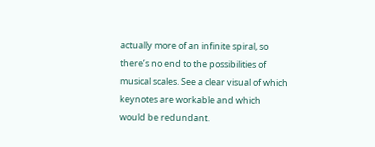actually more of an infinite spiral, so there’s no end to the possibilities of musical scales. See a clear visual of which keynotes are workable and which would be redundant.